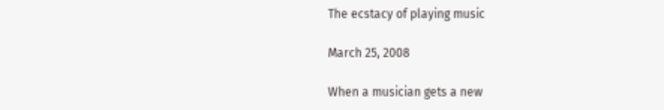The ecstacy of playing music

March 25, 2008

When a musician gets a new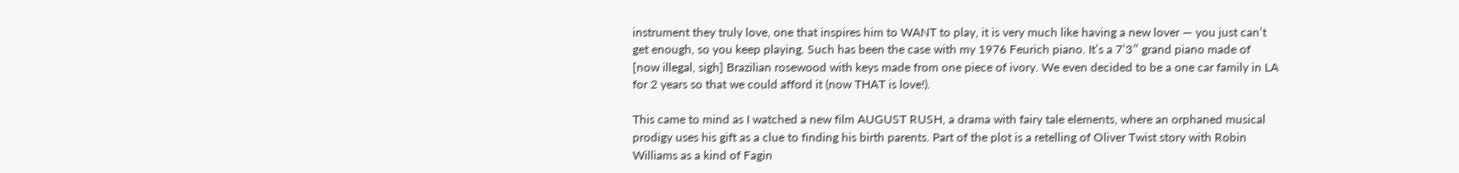instrument they truly love, one that inspires him to WANT to play, it is very much like having a new lover — you just can’t get enough, so you keep playing. Such has been the case with my 1976 Feurich piano. It’s a 7’3″ grand piano made of [now illegal, sigh] Brazilian rosewood with keys made from one piece of ivory. We even decided to be a one car family in LA for 2 years so that we could afford it (now THAT is love!).

This came to mind as I watched a new film AUGUST RUSH, a drama with fairy tale elements, where an orphaned musical prodigy uses his gift as a clue to finding his birth parents. Part of the plot is a retelling of Oliver Twist story with Robin Williams as a kind of Fagin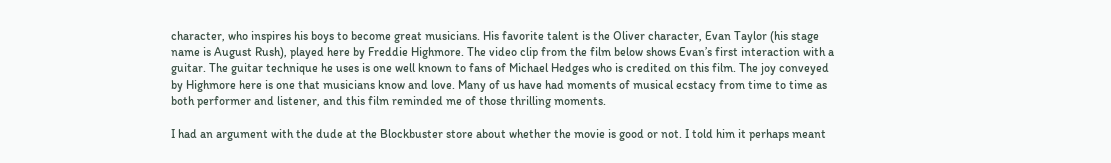character, who inspires his boys to become great musicians. His favorite talent is the Oliver character, Evan Taylor (his stage name is August Rush), played here by Freddie Highmore. The video clip from the film below shows Evan’s first interaction with a guitar. The guitar technique he uses is one well known to fans of Michael Hedges who is credited on this film. The joy conveyed by Highmore here is one that musicians know and love. Many of us have had moments of musical ecstacy from time to time as both performer and listener, and this film reminded me of those thrilling moments.

I had an argument with the dude at the Blockbuster store about whether the movie is good or not. I told him it perhaps meant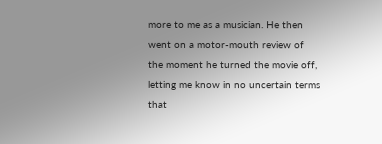more to me as a musician. He then went on a motor-mouth review of the moment he turned the movie off, letting me know in no uncertain terms that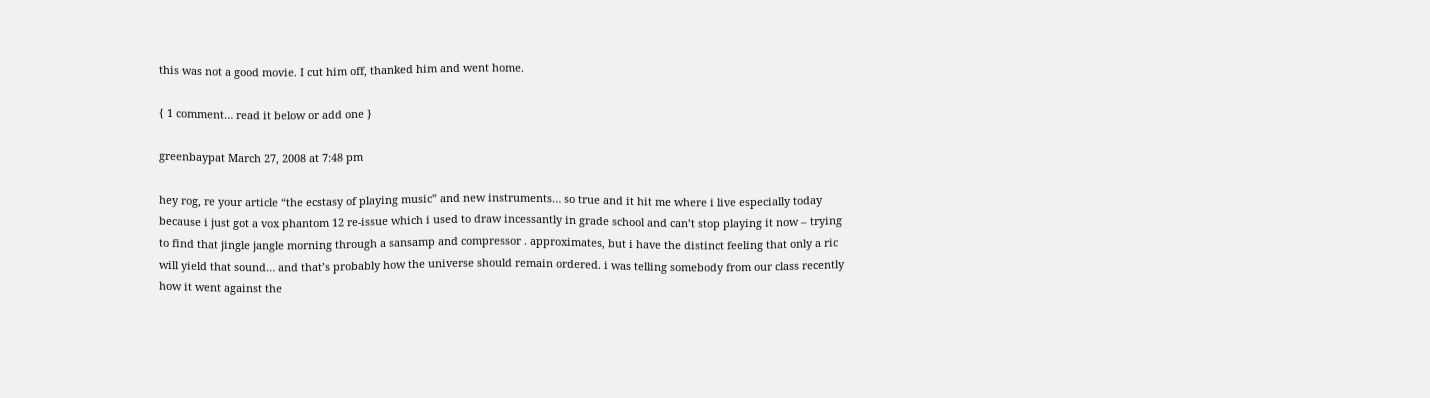this was not a good movie. I cut him off, thanked him and went home.

{ 1 comment… read it below or add one }

greenbaypat March 27, 2008 at 7:48 pm

hey rog, re your article “the ecstasy of playing music” and new instruments… so true and it hit me where i live especially today because i just got a vox phantom 12 re-issue which i used to draw incessantly in grade school and can’t stop playing it now – trying to find that jingle jangle morning through a sansamp and compressor . approximates, but i have the distinct feeling that only a ric will yield that sound… and that’s probably how the universe should remain ordered. i was telling somebody from our class recently how it went against the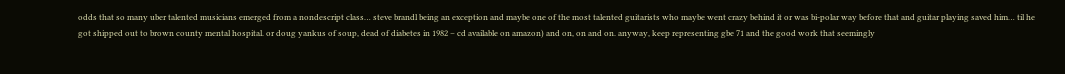odds that so many uber talented musicians emerged from a nondescript class… steve brandl being an exception and maybe one of the most talented guitarists who maybe went crazy behind it or was bi-polar way before that and guitar playing saved him… til he got shipped out to brown county mental hospital. or doug yankus of soup, dead of diabetes in 1982 – cd available on amazon) and on, on and on. anyway, keep representing gbe 71 and the good work that seemingly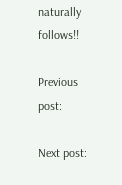naturally follows!!

Previous post:

Next post: